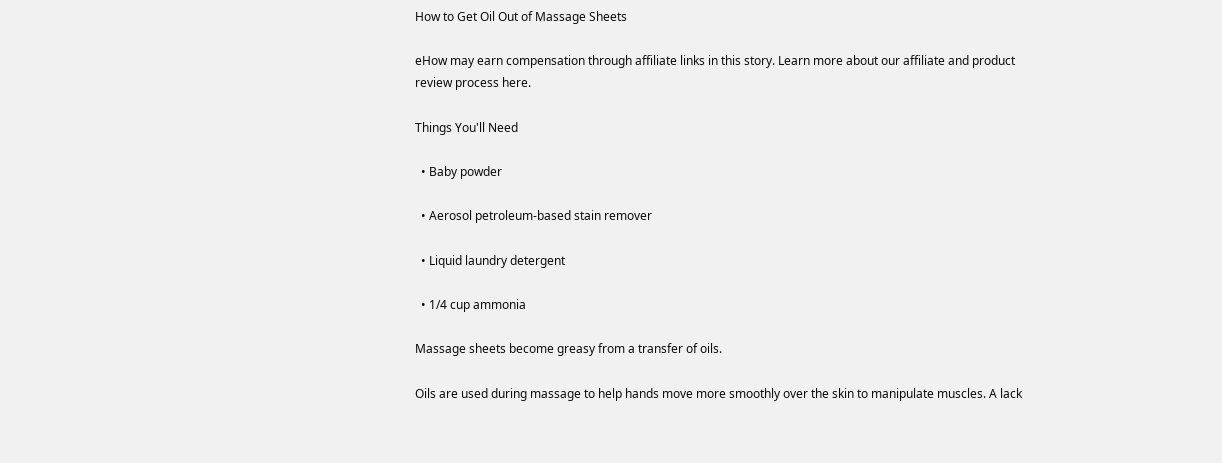How to Get Oil Out of Massage Sheets

eHow may earn compensation through affiliate links in this story. Learn more about our affiliate and product review process here.

Things You'll Need

  • Baby powder

  • Aerosol petroleum-based stain remover

  • Liquid laundry detergent

  • 1/4 cup ammonia

Massage sheets become greasy from a transfer of oils.

Oils are used during massage to help hands move more smoothly over the skin to manipulate muscles. A lack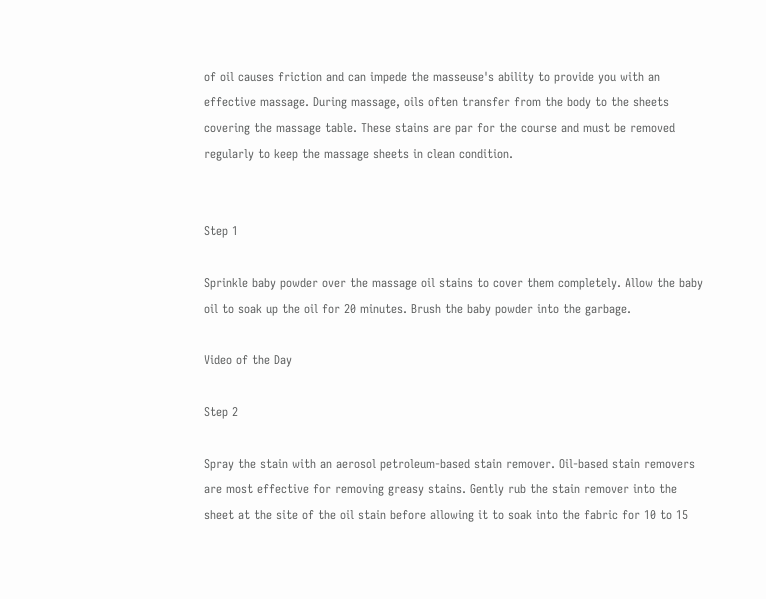of oil causes friction and can impede the masseuse's ability to provide you with an effective massage. During massage, oils often transfer from the body to the sheets covering the massage table. These stains are par for the course and must be removed regularly to keep the massage sheets in clean condition.


Step 1

Sprinkle baby powder over the massage oil stains to cover them completely. Allow the baby oil to soak up the oil for 20 minutes. Brush the baby powder into the garbage.

Video of the Day

Step 2

Spray the stain with an aerosol petroleum-based stain remover. Oil-based stain removers are most effective for removing greasy stains. Gently rub the stain remover into the sheet at the site of the oil stain before allowing it to soak into the fabric for 10 to 15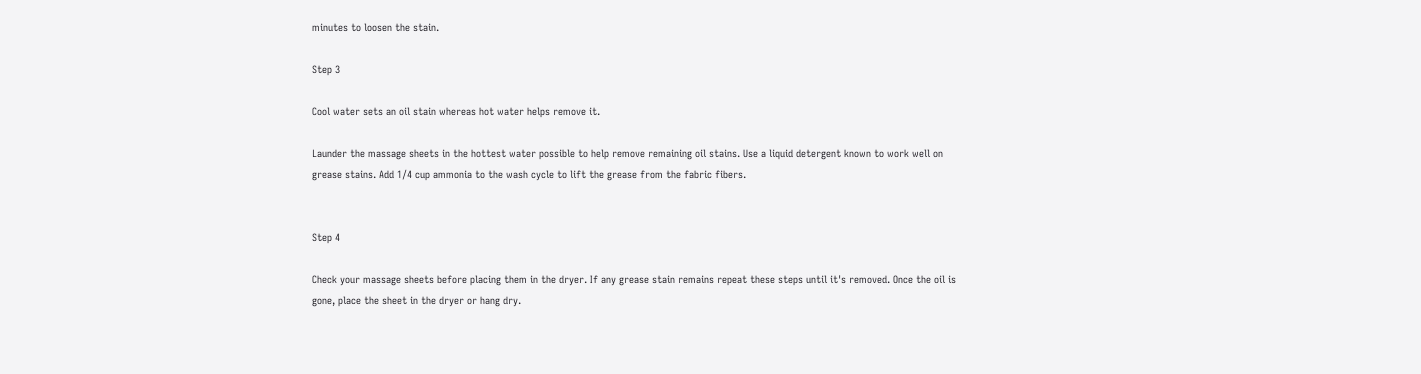minutes to loosen the stain.

Step 3

Cool water sets an oil stain whereas hot water helps remove it.

Launder the massage sheets in the hottest water possible to help remove remaining oil stains. Use a liquid detergent known to work well on grease stains. Add 1/4 cup ammonia to the wash cycle to lift the grease from the fabric fibers.


Step 4

Check your massage sheets before placing them in the dryer. If any grease stain remains repeat these steps until it's removed. Once the oil is gone, place the sheet in the dryer or hang dry.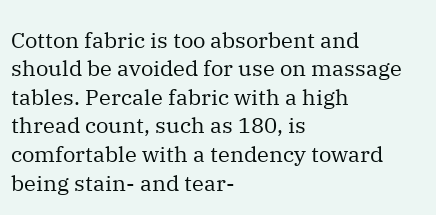Cotton fabric is too absorbent and should be avoided for use on massage tables. Percale fabric with a high thread count, such as 180, is comfortable with a tendency toward being stain- and tear-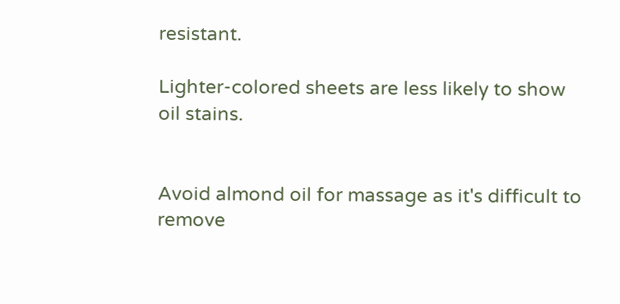resistant.

Lighter-colored sheets are less likely to show oil stains.


Avoid almond oil for massage as it's difficult to remove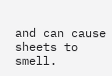and can cause sheets to smell.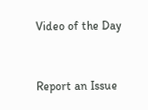Video of the Day


Report an Issue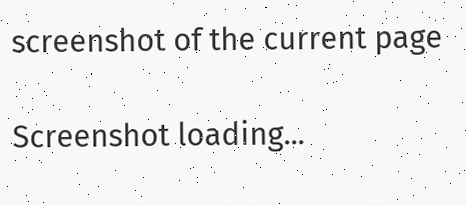screenshot of the current page

Screenshot loading...